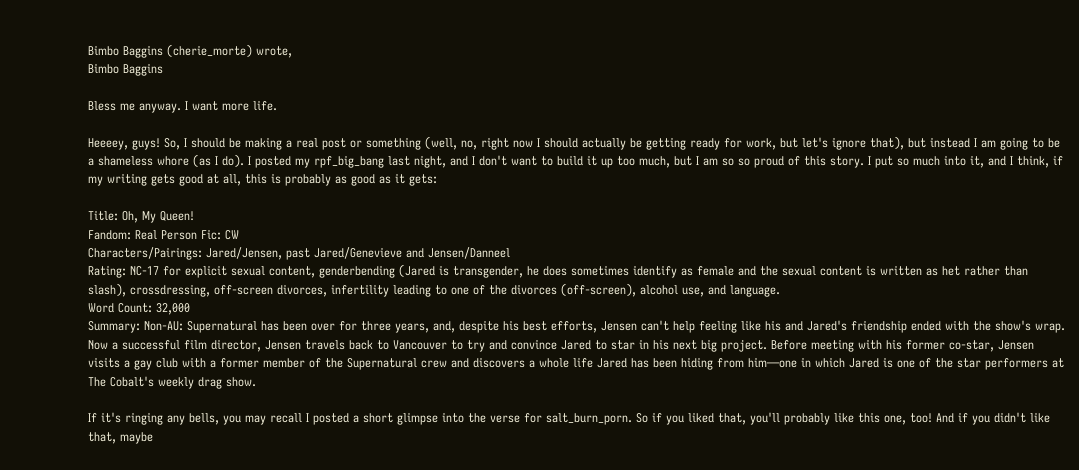Bimbo Baggins (cherie_morte) wrote,
Bimbo Baggins

Bless me anyway. I want more life.

Heeeey, guys! So, I should be making a real post or something (well, no, right now I should actually be getting ready for work, but let's ignore that), but instead I am going to be a shameless whore (as I do). I posted my rpf_big_bang last night, and I don't want to build it up too much, but I am so so proud of this story. I put so much into it, and I think, if my writing gets good at all, this is probably as good as it gets:

Title: Oh, My Queen!
Fandom: Real Person Fic: CW
Characters/Pairings: Jared/Jensen, past Jared/Genevieve and Jensen/Danneel
Rating: NC-17 for explicit sexual content, genderbending (Jared is transgender, he does sometimes identify as female and the sexual content is written as het rather than slash), crossdressing, off-screen divorces, infertility leading to one of the divorces (off-screen), alcohol use, and language.
Word Count: 32,000
Summary: Non-AU: Supernatural has been over for three years, and, despite his best efforts, Jensen can't help feeling like his and Jared's friendship ended with the show's wrap. Now a successful film director, Jensen travels back to Vancouver to try and convince Jared to star in his next big project. Before meeting with his former co-star, Jensen visits a gay club with a former member of the Supernatural crew and discovers a whole life Jared has been hiding from him—one in which Jared is one of the star performers at The Cobalt's weekly drag show.

If it's ringing any bells, you may recall I posted a short glimpse into the verse for salt_burn_porn. So if you liked that, you'll probably like this one, too! And if you didn't like that, maybe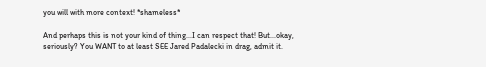you will with more context! *shameless*

And perhaps this is not your kind of thing...I can respect that! But...okay, seriously? You WANT to at least SEE Jared Padalecki in drag, admit it.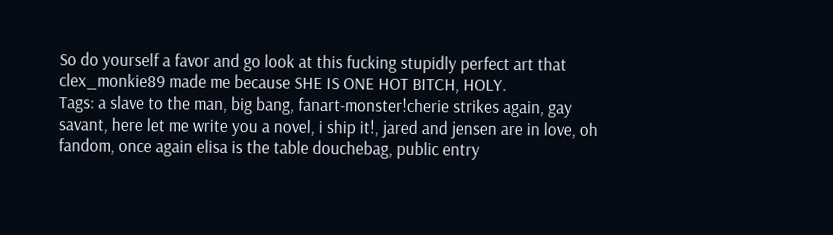So do yourself a favor and go look at this fucking stupidly perfect art that clex_monkie89 made me because SHE IS ONE HOT BITCH, HOLY.
Tags: a slave to the man, big bang, fanart-monster!cherie strikes again, gay savant, here let me write you a novel, i ship it!, jared and jensen are in love, oh fandom, once again elisa is the table douchebag, public entry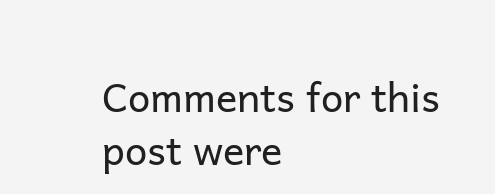Comments for this post were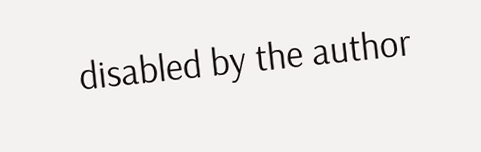disabled by the author